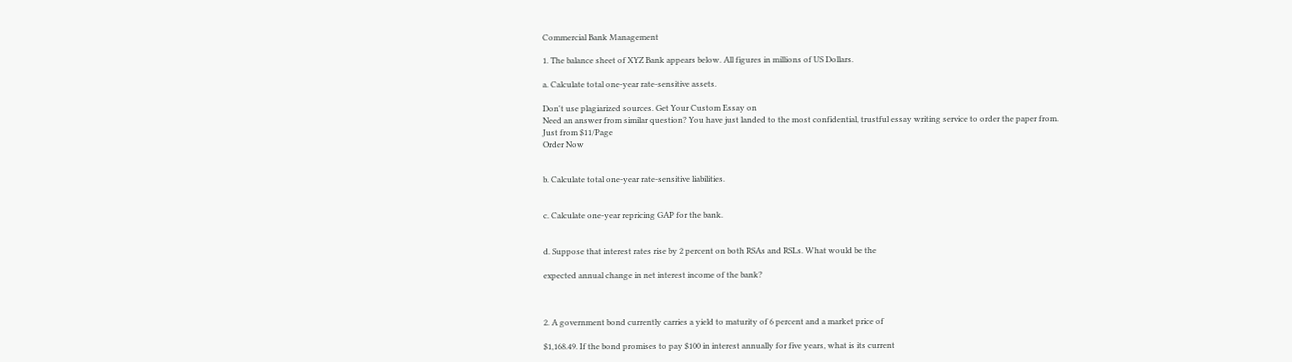Commercial Bank Management

1. The balance sheet of XYZ Bank appears below. All figures in millions of US Dollars.

a. Calculate total one-year rate-sensitive assets.

Don't use plagiarized sources. Get Your Custom Essay on
Need an answer from similar question? You have just landed to the most confidential, trustful essay writing service to order the paper from.
Just from $11/Page
Order Now


b. Calculate total one-year rate-sensitive liabilities.


c. Calculate one-year repricing GAP for the bank.


d. Suppose that interest rates rise by 2 percent on both RSAs and RSLs. What would be the

expected annual change in net interest income of the bank?



2. A government bond currently carries a yield to maturity of 6 percent and a market price of

$1,168.49. If the bond promises to pay $100 in interest annually for five years, what is its current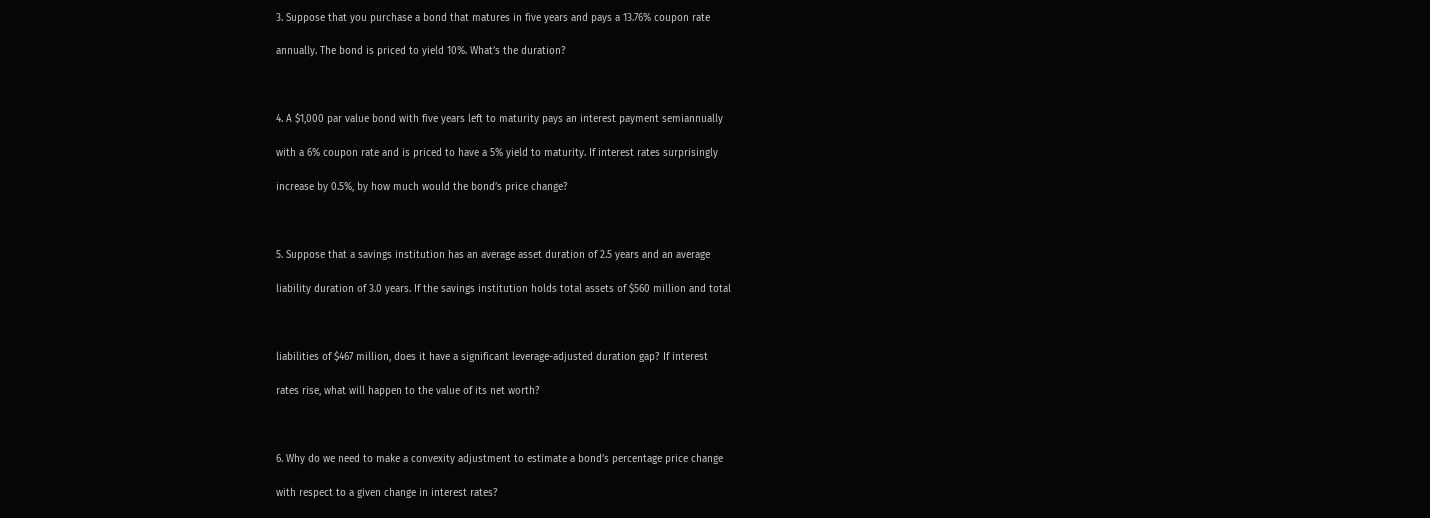3. Suppose that you purchase a bond that matures in five years and pays a 13.76% coupon rate

annually. The bond is priced to yield 10%. What’s the duration?



4. A $1,000 par value bond with five years left to maturity pays an interest payment semiannually

with a 6% coupon rate and is priced to have a 5% yield to maturity. If interest rates surprisingly

increase by 0.5%, by how much would the bond’s price change?



5. Suppose that a savings institution has an average asset duration of 2.5 years and an average

liability duration of 3.0 years. If the savings institution holds total assets of $560 million and total



liabilities of $467 million, does it have a significant leverage-adjusted duration gap? If interest

rates rise, what will happen to the value of its net worth?



6. Why do we need to make a convexity adjustment to estimate a bond’s percentage price change

with respect to a given change in interest rates?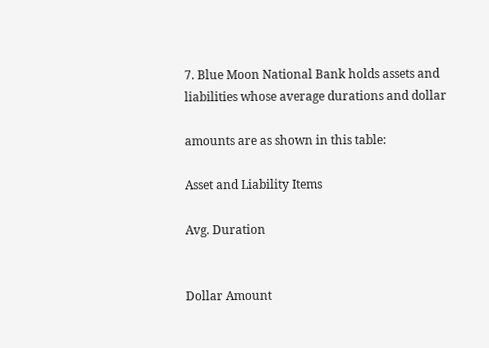7. Blue Moon National Bank holds assets and liabilities whose average durations and dollar

amounts are as shown in this table:

Asset and Liability Items

Avg. Duration


Dollar Amount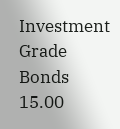Investment Grade Bonds 15.00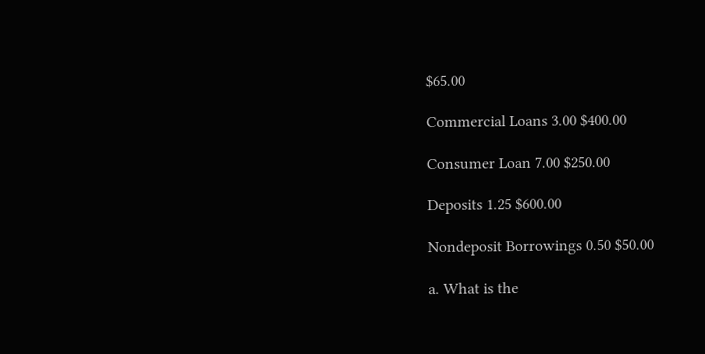$65.00

Commercial Loans 3.00 $400.00

Consumer Loan 7.00 $250.00

Deposits 1.25 $600.00

Nondeposit Borrowings 0.50 $50.00

a. What is the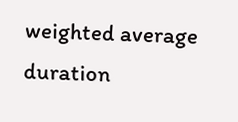weighted average duration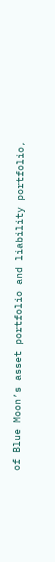of Blue Moon’s asset portfolio and liability portfolio,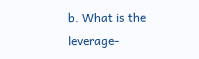b. What is the leverage-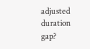adjusted duration gap?